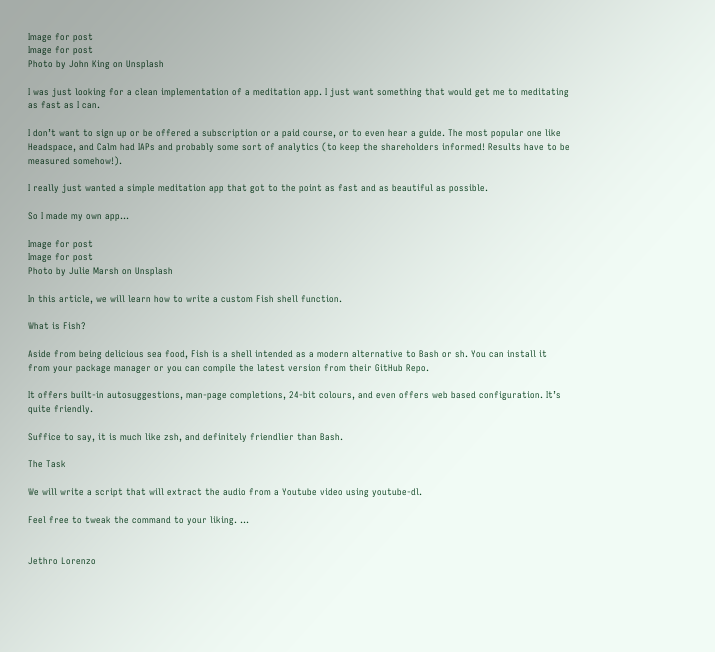Image for post
Image for post
Photo by John King on Unsplash

I was just looking for a clean implementation of a meditation app. I just want something that would get me to meditating as fast as I can.

I don’t want to sign up or be offered a subscription or a paid course, or to even hear a guide. The most popular one like Headspace, and Calm had IAPs and probably some sort of analytics (to keep the shareholders informed! Results have to be measured somehow!).

I really just wanted a simple meditation app that got to the point as fast and as beautiful as possible.

So I made my own app…

Image for post
Image for post
Photo by Julie Marsh on Unsplash

In this article, we will learn how to write a custom Fish shell function.

What is Fish?

Aside from being delicious sea food, Fish is a shell intended as a modern alternative to Bash or sh. You can install it from your package manager or you can compile the latest version from their GitHub Repo.

It offers built-in autosuggestions, man-page completions, 24-bit colours, and even offers web based configuration. It’s quite friendly.

Suffice to say, it is much like zsh, and definitely friendlier than Bash.

The Task

We will write a script that will extract the audio from a Youtube video using youtube-dl.

Feel free to tweak the command to your liking. …


Jethro Lorenzo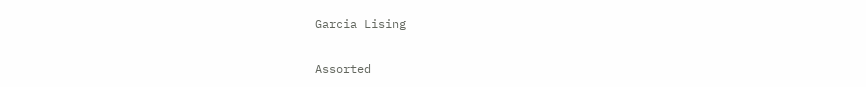Garcia Lising

Assorted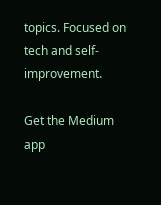topics. Focused on tech and self-improvement.

Get the Medium app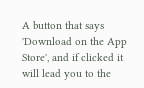A button that says 'Download on the App Store', and if clicked it will lead you to the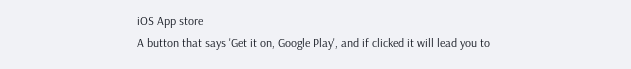iOS App store
A button that says 'Get it on, Google Play', and if clicked it will lead you to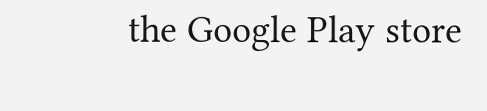the Google Play store